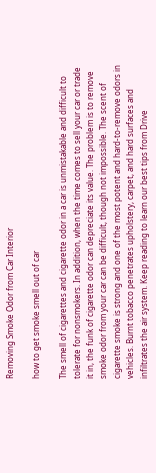Removing Smoke Odor from Car Interior

how to get smoke smell out of car

The smell of cigarettes and cigarette odor in a car is unmistakable and difficult to tolerate for nonsmokers. In addition, when the time comes to sell your car or trade it in, the funk of cigarette odor can depreciate its value. The problem is to remove smoke odor from your car can be difficult, though not impossible. The scent of cigarette smoke is strong and one of the most potent and hard-to-remove odors in vehicles. Burnt tobacco penetrates upholstery, carpet, and hard surfaces and infiltrates the air system. Keep reading to learn our best tips from Drive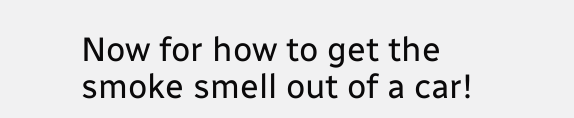Now for how to get the smoke smell out of a car!